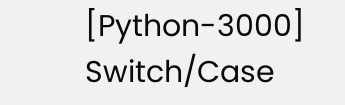[Python-3000] Switch/Case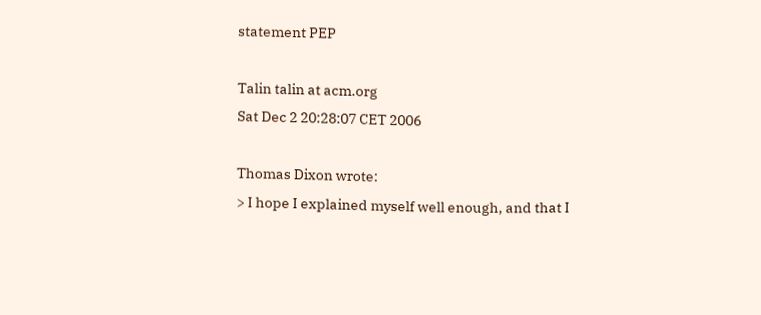statement PEP

Talin talin at acm.org
Sat Dec 2 20:28:07 CET 2006

Thomas Dixon wrote:
> I hope I explained myself well enough, and that I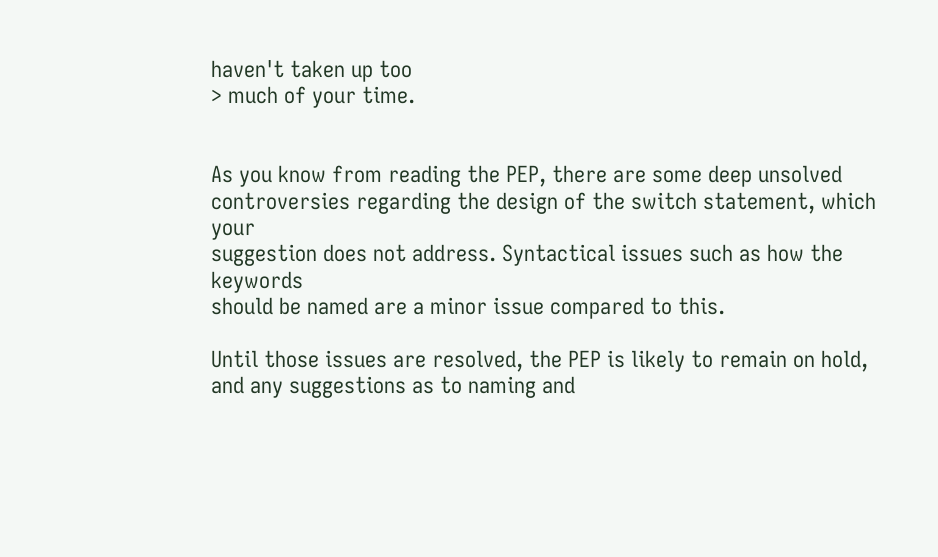haven't taken up too
> much of your time.


As you know from reading the PEP, there are some deep unsolved
controversies regarding the design of the switch statement, which your
suggestion does not address. Syntactical issues such as how the keywords
should be named are a minor issue compared to this.

Until those issues are resolved, the PEP is likely to remain on hold,
and any suggestions as to naming and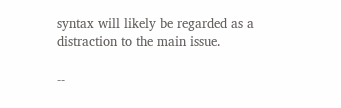syntax will likely be regarded as a
distraction to the main issue.

--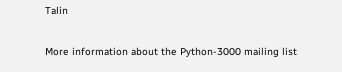Talin

More information about the Python-3000 mailing list